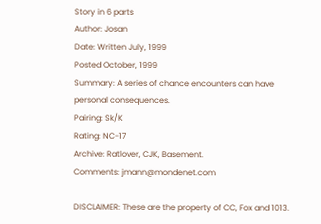Story in 6 parts
Author: Josan
Date: Written July, 1999
Posted October, 1999
Summary: A series of chance encounters can have
personal consequences.
Pairing: Sk/K
Rating: NC-17
Archive: Ratlover, CJK, Basement.
Comments: jmann@mondenet.com

DISCLAIMER: These are the property of CC, Fox and 1013.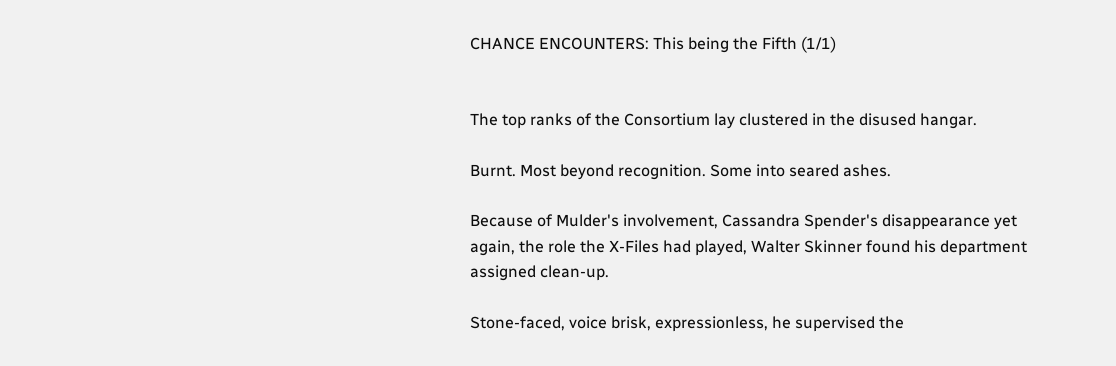CHANCE ENCOUNTERS: This being the Fifth (1/1)


The top ranks of the Consortium lay clustered in the disused hangar.

Burnt. Most beyond recognition. Some into seared ashes.

Because of Mulder's involvement, Cassandra Spender's disappearance yet again, the role the X-Files had played, Walter Skinner found his department assigned clean-up.

Stone-faced, voice brisk, expressionless, he supervised the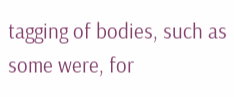tagging of bodies, such as some were, for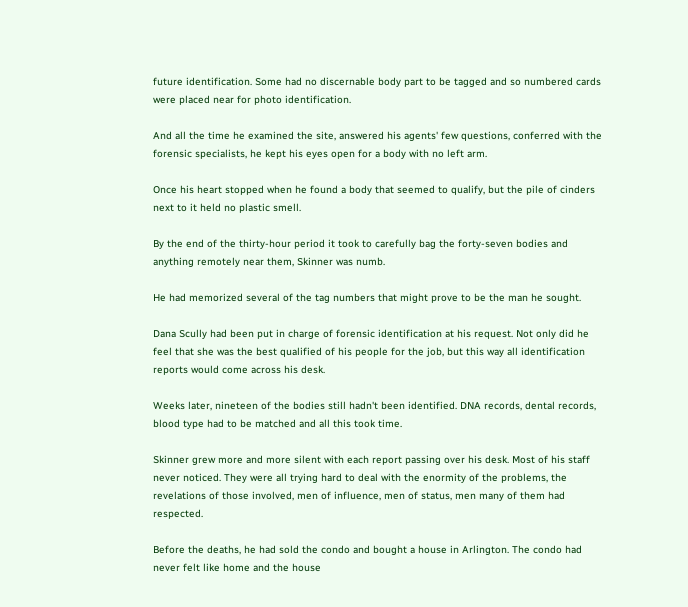future identification. Some had no discernable body part to be tagged and so numbered cards were placed near for photo identification.

And all the time he examined the site, answered his agents' few questions, conferred with the forensic specialists, he kept his eyes open for a body with no left arm.

Once his heart stopped when he found a body that seemed to qualify, but the pile of cinders next to it held no plastic smell.

By the end of the thirty-hour period it took to carefully bag the forty-seven bodies and anything remotely near them, Skinner was numb.

He had memorized several of the tag numbers that might prove to be the man he sought.

Dana Scully had been put in charge of forensic identification at his request. Not only did he feel that she was the best qualified of his people for the job, but this way all identification reports would come across his desk.

Weeks later, nineteen of the bodies still hadn't been identified. DNA records, dental records, blood type had to be matched and all this took time.

Skinner grew more and more silent with each report passing over his desk. Most of his staff never noticed. They were all trying hard to deal with the enormity of the problems, the revelations of those involved, men of influence, men of status, men many of them had respected.

Before the deaths, he had sold the condo and bought a house in Arlington. The condo had never felt like home and the house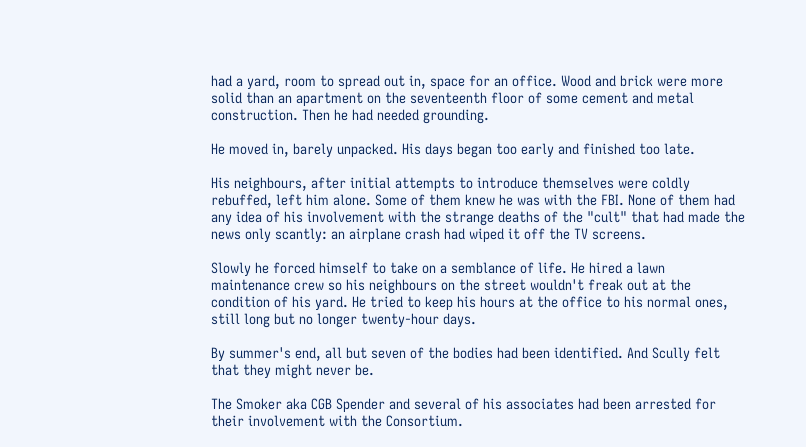had a yard, room to spread out in, space for an office. Wood and brick were more solid than an apartment on the seventeenth floor of some cement and metal construction. Then he had needed grounding.

He moved in, barely unpacked. His days began too early and finished too late.

His neighbours, after initial attempts to introduce themselves were coldly rebuffed, left him alone. Some of them knew he was with the FBI. None of them had any idea of his involvement with the strange deaths of the "cult" that had made the news only scantly: an airplane crash had wiped it off the TV screens.

Slowly he forced himself to take on a semblance of life. He hired a lawn maintenance crew so his neighbours on the street wouldn't freak out at the condition of his yard. He tried to keep his hours at the office to his normal ones, still long but no longer twenty-hour days.

By summer's end, all but seven of the bodies had been identified. And Scully felt that they might never be.

The Smoker aka CGB Spender and several of his associates had been arrested for their involvement with the Consortium.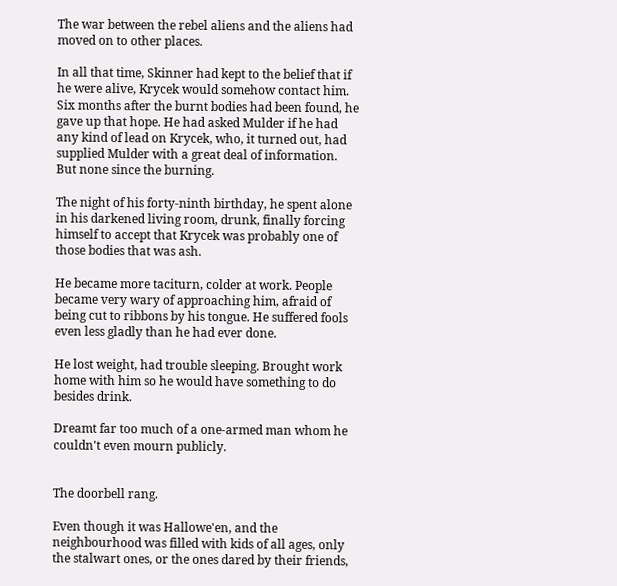The war between the rebel aliens and the aliens had moved on to other places.

In all that time, Skinner had kept to the belief that if he were alive, Krycek would somehow contact him. Six months after the burnt bodies had been found, he gave up that hope. He had asked Mulder if he had any kind of lead on Krycek, who, it turned out, had supplied Mulder with a great deal of information. But none since the burning.

The night of his forty-ninth birthday, he spent alone in his darkened living room, drunk, finally forcing himself to accept that Krycek was probably one of those bodies that was ash.

He became more taciturn, colder at work. People became very wary of approaching him, afraid of being cut to ribbons by his tongue. He suffered fools even less gladly than he had ever done.

He lost weight, had trouble sleeping. Brought work home with him so he would have something to do besides drink.

Dreamt far too much of a one-armed man whom he couldn't even mourn publicly.


The doorbell rang.

Even though it was Hallowe'en, and the neighbourhood was filled with kids of all ages, only the stalwart ones, or the ones dared by their friends,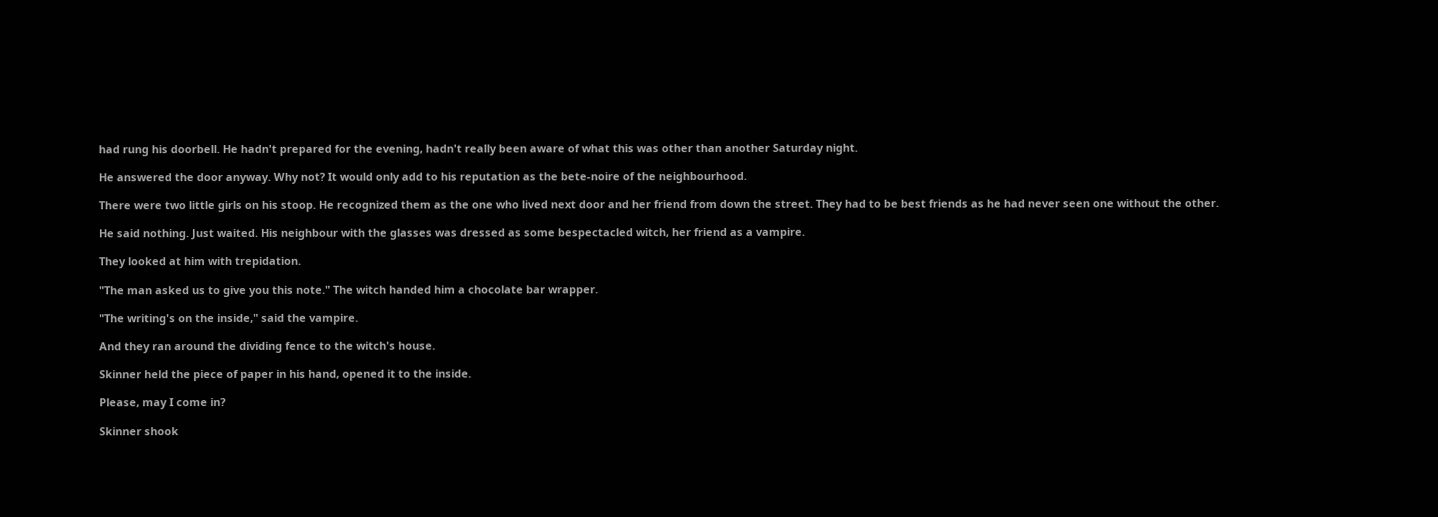had rung his doorbell. He hadn't prepared for the evening, hadn't really been aware of what this was other than another Saturday night.

He answered the door anyway. Why not? It would only add to his reputation as the bete-noire of the neighbourhood.

There were two little girls on his stoop. He recognized them as the one who lived next door and her friend from down the street. They had to be best friends as he had never seen one without the other.

He said nothing. Just waited. His neighbour with the glasses was dressed as some bespectacled witch, her friend as a vampire.

They looked at him with trepidation.

"The man asked us to give you this note." The witch handed him a chocolate bar wrapper.

"The writing's on the inside," said the vampire.

And they ran around the dividing fence to the witch's house.

Skinner held the piece of paper in his hand, opened it to the inside.

Please, may I come in?

Skinner shook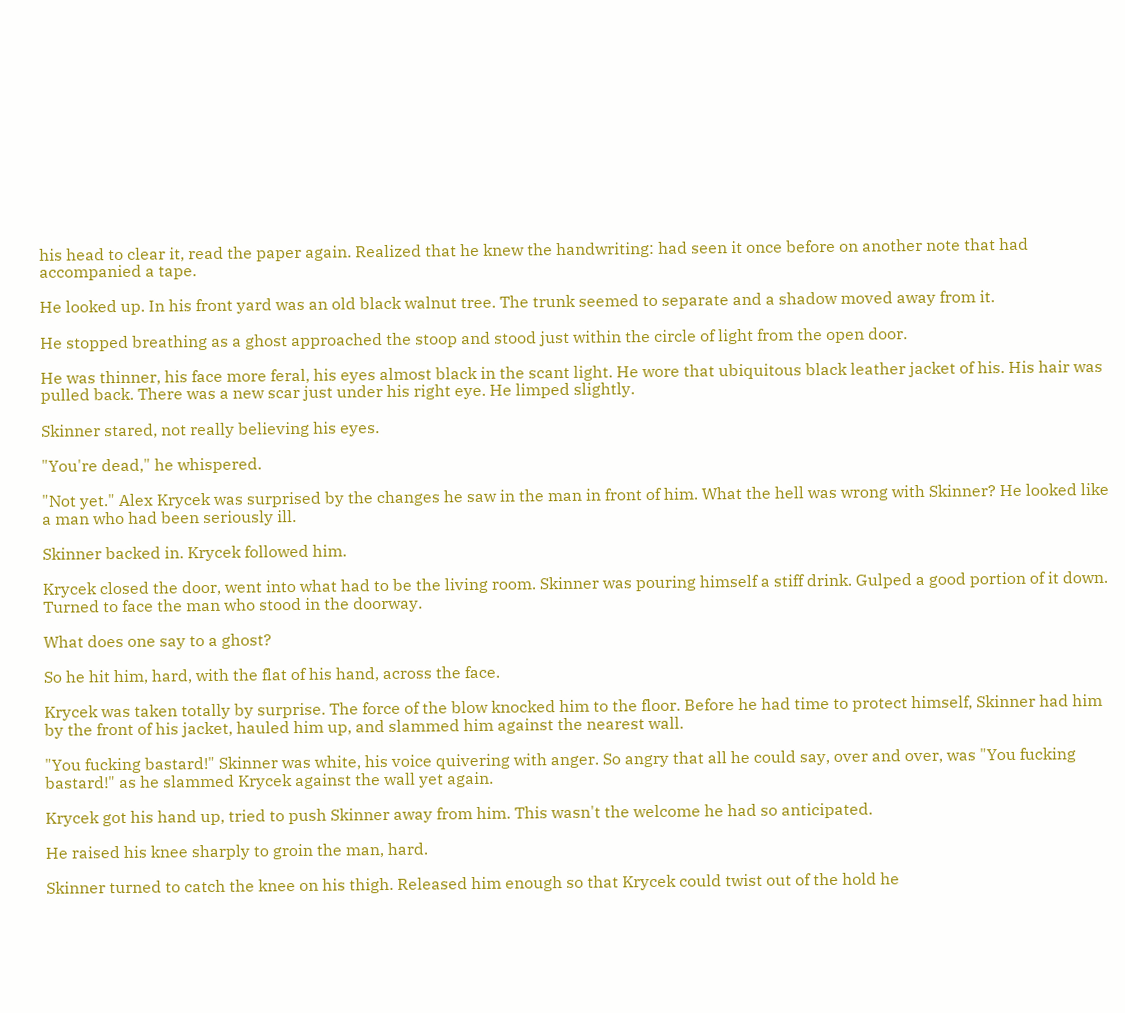his head to clear it, read the paper again. Realized that he knew the handwriting: had seen it once before on another note that had accompanied a tape.

He looked up. In his front yard was an old black walnut tree. The trunk seemed to separate and a shadow moved away from it.

He stopped breathing as a ghost approached the stoop and stood just within the circle of light from the open door.

He was thinner, his face more feral, his eyes almost black in the scant light. He wore that ubiquitous black leather jacket of his. His hair was pulled back. There was a new scar just under his right eye. He limped slightly.

Skinner stared, not really believing his eyes.

"You're dead," he whispered.

"Not yet." Alex Krycek was surprised by the changes he saw in the man in front of him. What the hell was wrong with Skinner? He looked like a man who had been seriously ill.

Skinner backed in. Krycek followed him.

Krycek closed the door, went into what had to be the living room. Skinner was pouring himself a stiff drink. Gulped a good portion of it down. Turned to face the man who stood in the doorway.

What does one say to a ghost?

So he hit him, hard, with the flat of his hand, across the face.

Krycek was taken totally by surprise. The force of the blow knocked him to the floor. Before he had time to protect himself, Skinner had him by the front of his jacket, hauled him up, and slammed him against the nearest wall.

"You fucking bastard!" Skinner was white, his voice quivering with anger. So angry that all he could say, over and over, was "You fucking bastard!" as he slammed Krycek against the wall yet again.

Krycek got his hand up, tried to push Skinner away from him. This wasn't the welcome he had so anticipated.

He raised his knee sharply to groin the man, hard.

Skinner turned to catch the knee on his thigh. Released him enough so that Krycek could twist out of the hold he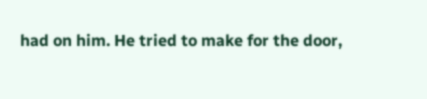had on him. He tried to make for the door,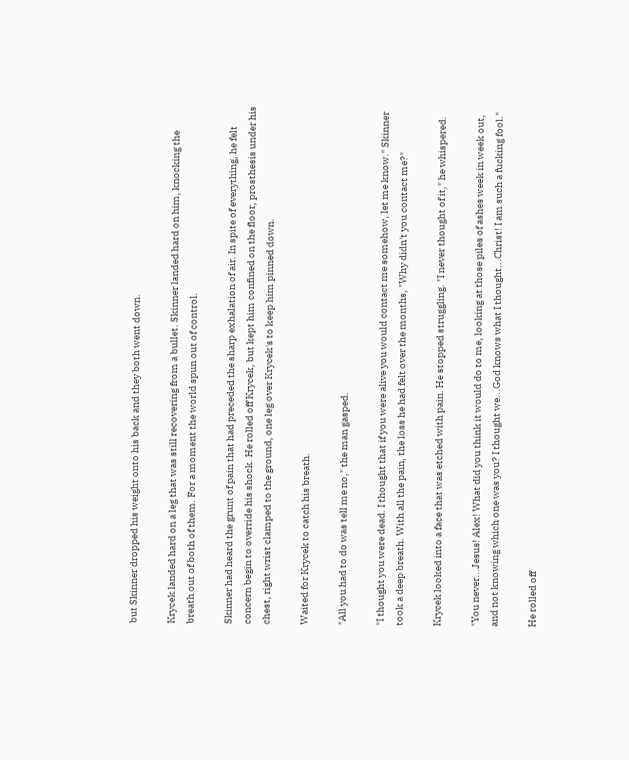but Skinner dropped his weight onto his back and they both went down.

Krycek landed hard on a leg that was still recovering from a bullet. Skinner landed hard on him, knocking the breath out of both of them. For a moment the world spun out of control.

Skinner had heard the grunt of pain that had preceded the sharp exhalation of air. In spite of everything, he felt concern begin to override his shock. He rolled off Krycek, but kept him confined on the floor, prosthesis under his chest, right wrist clamped to the ground, one leg over Krycek's to keep him pinned down.

Waited for Krycek to catch his breath.

"All you had to do was tell me no," the man gasped.

"I thought you were dead. I thought that if you were alive you would contact me somehow, let me know." Skinner took a deep breath. With all the pain, the loss he had felt over the months, "Why didn't you contact me?"

Krycek looked into a face that was etched with pain. He stopped struggling. "I never thought of it," he whispered.

"You never...Jesus! Alex! What did you think it would do to me, looking at those piles of ashes week in week out, and not knowing which one was you? I thought we...God knows what I thought...Christ! I am such a fucking fool."

He rolled off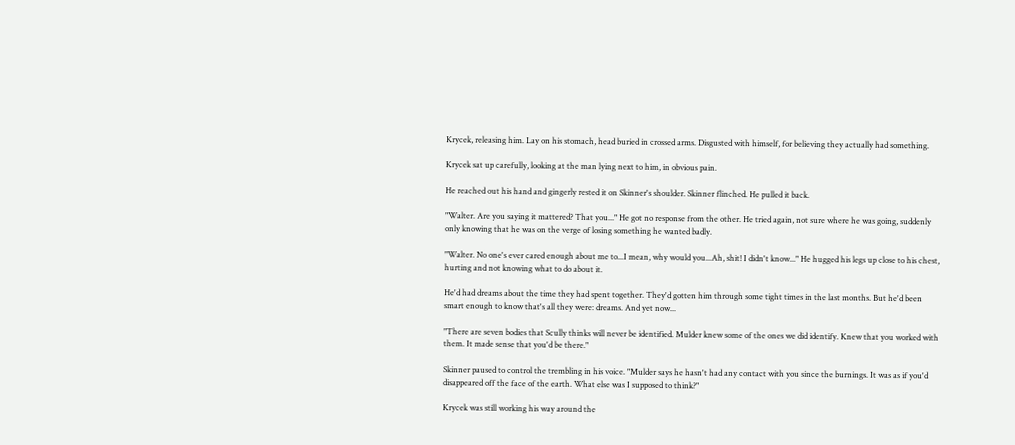Krycek, releasing him. Lay on his stomach, head buried in crossed arms. Disgusted with himself, for believing they actually had something.

Krycek sat up carefully, looking at the man lying next to him, in obvious pain.

He reached out his hand and gingerly rested it on Skinner's shoulder. Skinner flinched. He pulled it back.

"Walter. Are you saying it mattered? That you..." He got no response from the other. He tried again, not sure where he was going, suddenly only knowing that he was on the verge of losing something he wanted badly.

"Walter. No one's ever cared enough about me to...I mean, why would you...Ah, shit! I didn't know..." He hugged his legs up close to his chest, hurting and not knowing what to do about it.

He'd had dreams about the time they had spent together. They'd gotten him through some tight times in the last months. But he'd been smart enough to know that's all they were: dreams. And yet now...

"There are seven bodies that Scully thinks will never be identified. Mulder knew some of the ones we did identify. Knew that you worked with them. It made sense that you'd be there."

Skinner paused to control the trembling in his voice. "Mulder says he hasn't had any contact with you since the burnings. It was as if you'd disappeared off the face of the earth. What else was I supposed to think?"

Krycek was still working his way around the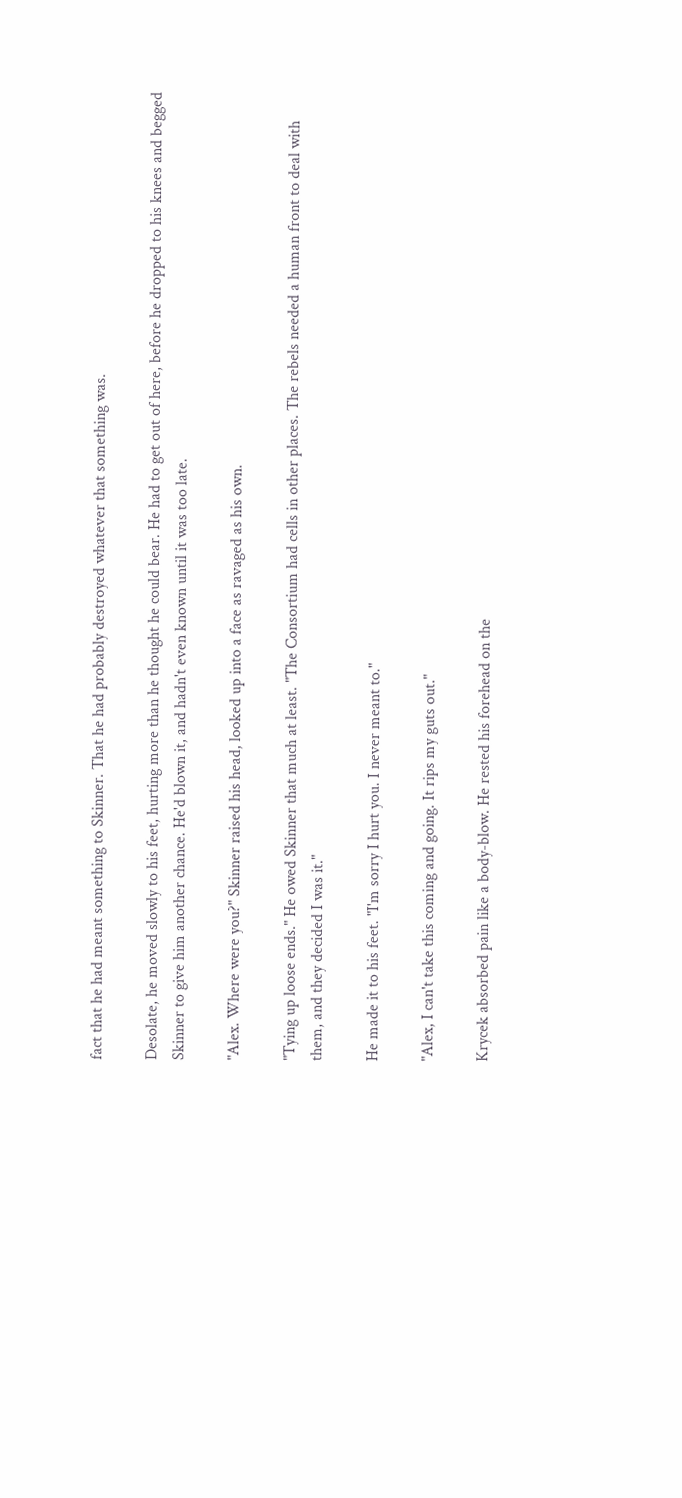fact that he had meant something to Skinner. That he had probably destroyed whatever that something was.

Desolate, he moved slowly to his feet, hurting more than he thought he could bear. He had to get out of here, before he dropped to his knees and begged Skinner to give him another chance. He'd blown it, and hadn't even known until it was too late.

"Alex. Where were you?" Skinner raised his head, looked up into a face as ravaged as his own.

"Tying up loose ends." He owed Skinner that much at least. "The Consortium had cells in other places. The rebels needed a human front to deal with them, and they decided I was it."

He made it to his feet. "I'm sorry I hurt you. I never meant to."

"Alex, I can't take this coming and going. It rips my guts out."

Krycek absorbed pain like a body-blow. He rested his forehead on the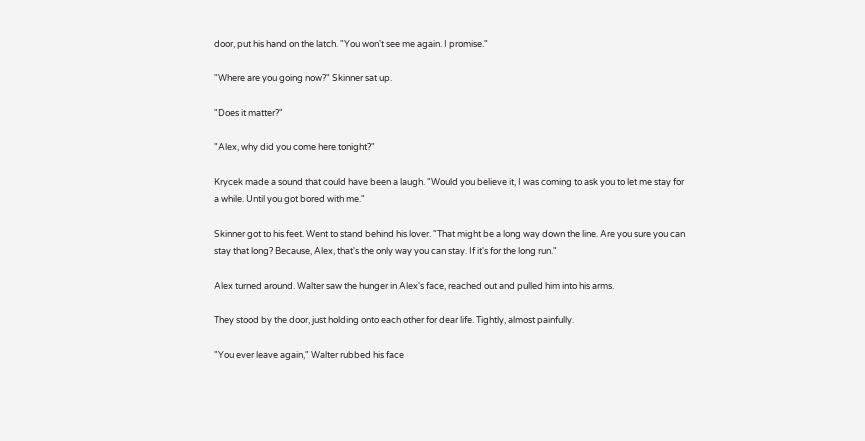door, put his hand on the latch. "You won't see me again. I promise."

"Where are you going now?" Skinner sat up.

"Does it matter?"

"Alex, why did you come here tonight?"

Krycek made a sound that could have been a laugh. "Would you believe it, I was coming to ask you to let me stay for a while. Until you got bored with me."

Skinner got to his feet. Went to stand behind his lover. "That might be a long way down the line. Are you sure you can stay that long? Because, Alex, that's the only way you can stay. If it's for the long run."

Alex turned around. Walter saw the hunger in Alex's face, reached out and pulled him into his arms.

They stood by the door, just holding onto each other for dear life. Tightly, almost painfully.

"You ever leave again," Walter rubbed his face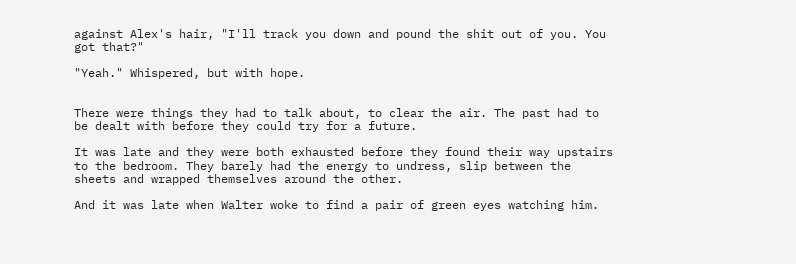against Alex's hair, "I'll track you down and pound the shit out of you. You got that?"

"Yeah." Whispered, but with hope.


There were things they had to talk about, to clear the air. The past had to be dealt with before they could try for a future.

It was late and they were both exhausted before they found their way upstairs to the bedroom. They barely had the energy to undress, slip between the sheets and wrapped themselves around the other.

And it was late when Walter woke to find a pair of green eyes watching him.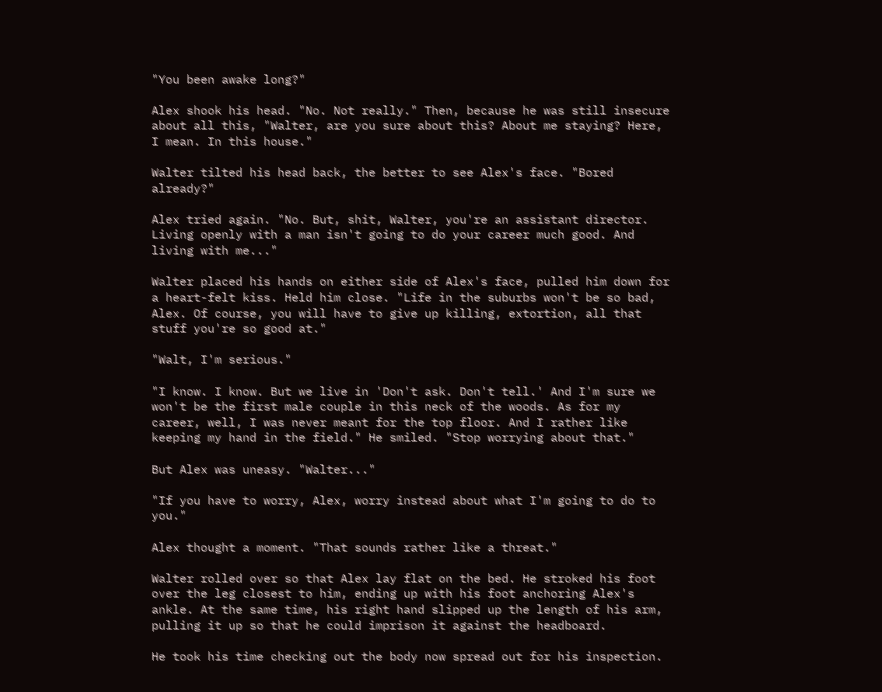"You been awake long?"

Alex shook his head. "No. Not really." Then, because he was still insecure about all this, "Walter, are you sure about this? About me staying? Here, I mean. In this house."

Walter tilted his head back, the better to see Alex's face. "Bored already?"

Alex tried again. "No. But, shit, Walter, you're an assistant director. Living openly with a man isn't going to do your career much good. And living with me..."

Walter placed his hands on either side of Alex's face, pulled him down for a heart-felt kiss. Held him close. "Life in the suburbs won't be so bad, Alex. Of course, you will have to give up killing, extortion, all that stuff you're so good at."

"Walt, I'm serious."

"I know. I know. But we live in 'Don't ask. Don't tell.' And I'm sure we won't be the first male couple in this neck of the woods. As for my career, well, I was never meant for the top floor. And I rather like keeping my hand in the field." He smiled. "Stop worrying about that."

But Alex was uneasy. "Walter..."

"If you have to worry, Alex, worry instead about what I'm going to do to you."

Alex thought a moment. "That sounds rather like a threat."

Walter rolled over so that Alex lay flat on the bed. He stroked his foot over the leg closest to him, ending up with his foot anchoring Alex's ankle. At the same time, his right hand slipped up the length of his arm, pulling it up so that he could imprison it against the headboard.

He took his time checking out the body now spread out for his inspection.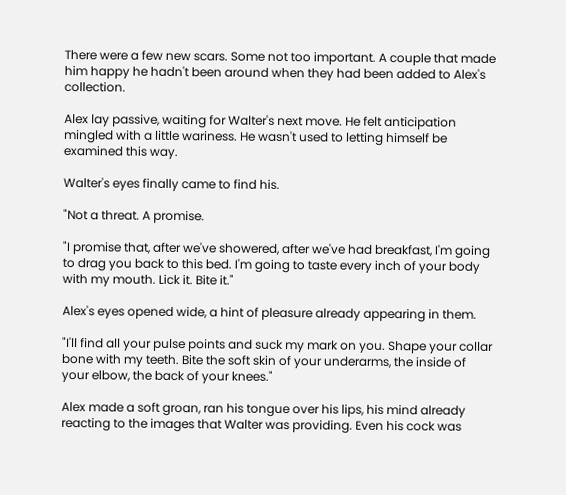There were a few new scars. Some not too important. A couple that made him happy he hadn't been around when they had been added to Alex's collection.

Alex lay passive, waiting for Walter's next move. He felt anticipation mingled with a little wariness. He wasn't used to letting himself be examined this way.

Walter's eyes finally came to find his.

"Not a threat. A promise.

"I promise that, after we've showered, after we've had breakfast, I'm going to drag you back to this bed. I'm going to taste every inch of your body with my mouth. Lick it. Bite it."

Alex's eyes opened wide, a hint of pleasure already appearing in them.

"I'll find all your pulse points and suck my mark on you. Shape your collar bone with my teeth. Bite the soft skin of your underarms, the inside of your elbow, the back of your knees."

Alex made a soft groan, ran his tongue over his lips, his mind already reacting to the images that Walter was providing. Even his cock was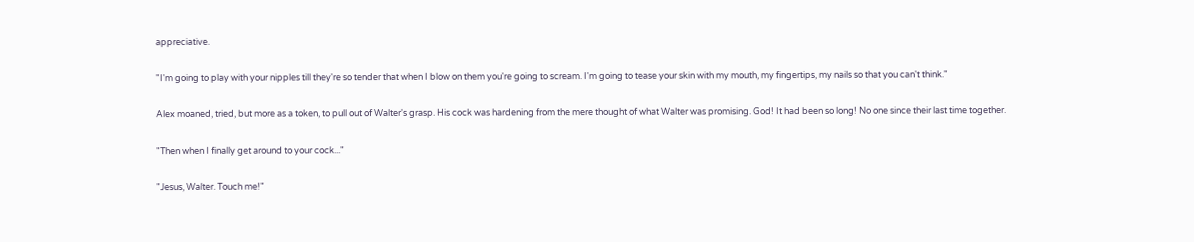appreciative.

"I'm going to play with your nipples till they're so tender that when I blow on them you're going to scream. I'm going to tease your skin with my mouth, my fingertips, my nails so that you can't think."

Alex moaned, tried, but more as a token, to pull out of Walter's grasp. His cock was hardening from the mere thought of what Walter was promising. God! It had been so long! No one since their last time together.

"Then when I finally get around to your cock..."

"Jesus, Walter. Touch me!"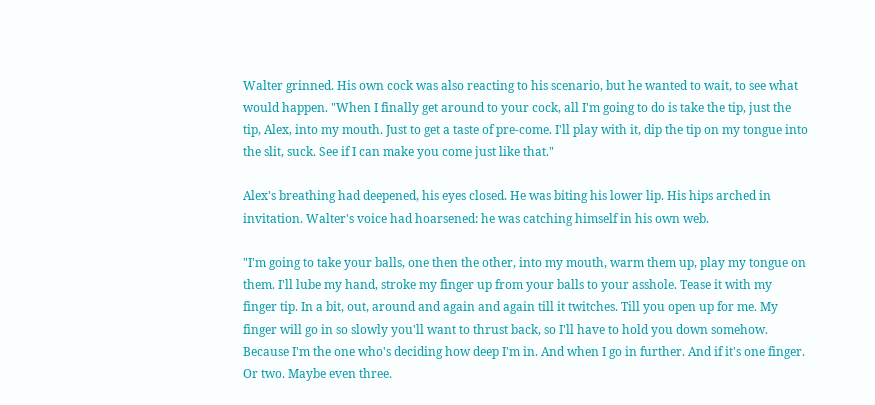Walter grinned. His own cock was also reacting to his scenario, but he wanted to wait, to see what would happen. "When I finally get around to your cock, all I'm going to do is take the tip, just the tip, Alex, into my mouth. Just to get a taste of pre-come. I'll play with it, dip the tip on my tongue into the slit, suck. See if I can make you come just like that."

Alex's breathing had deepened, his eyes closed. He was biting his lower lip. His hips arched in invitation. Walter's voice had hoarsened: he was catching himself in his own web.

"I'm going to take your balls, one then the other, into my mouth, warm them up, play my tongue on them. I'll lube my hand, stroke my finger up from your balls to your asshole. Tease it with my finger tip. In a bit, out, around and again and again till it twitches. Till you open up for me. My finger will go in so slowly you'll want to thrust back, so I'll have to hold you down somehow. Because I'm the one who's deciding how deep I'm in. And when I go in further. And if it's one finger. Or two. Maybe even three.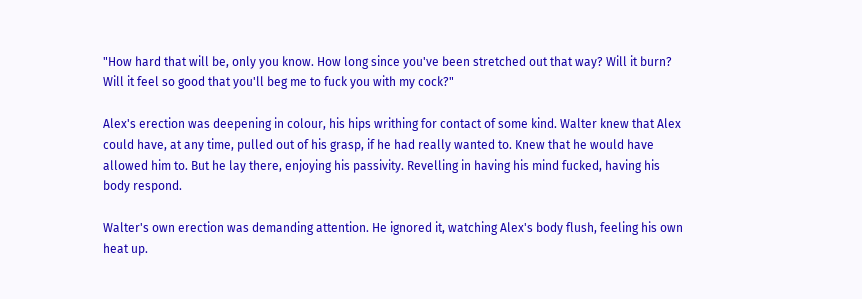"How hard that will be, only you know. How long since you've been stretched out that way? Will it burn? Will it feel so good that you'll beg me to fuck you with my cock?"

Alex's erection was deepening in colour, his hips writhing for contact of some kind. Walter knew that Alex could have, at any time, pulled out of his grasp, if he had really wanted to. Knew that he would have allowed him to. But he lay there, enjoying his passivity. Revelling in having his mind fucked, having his body respond.

Walter's own erection was demanding attention. He ignored it, watching Alex's body flush, feeling his own heat up.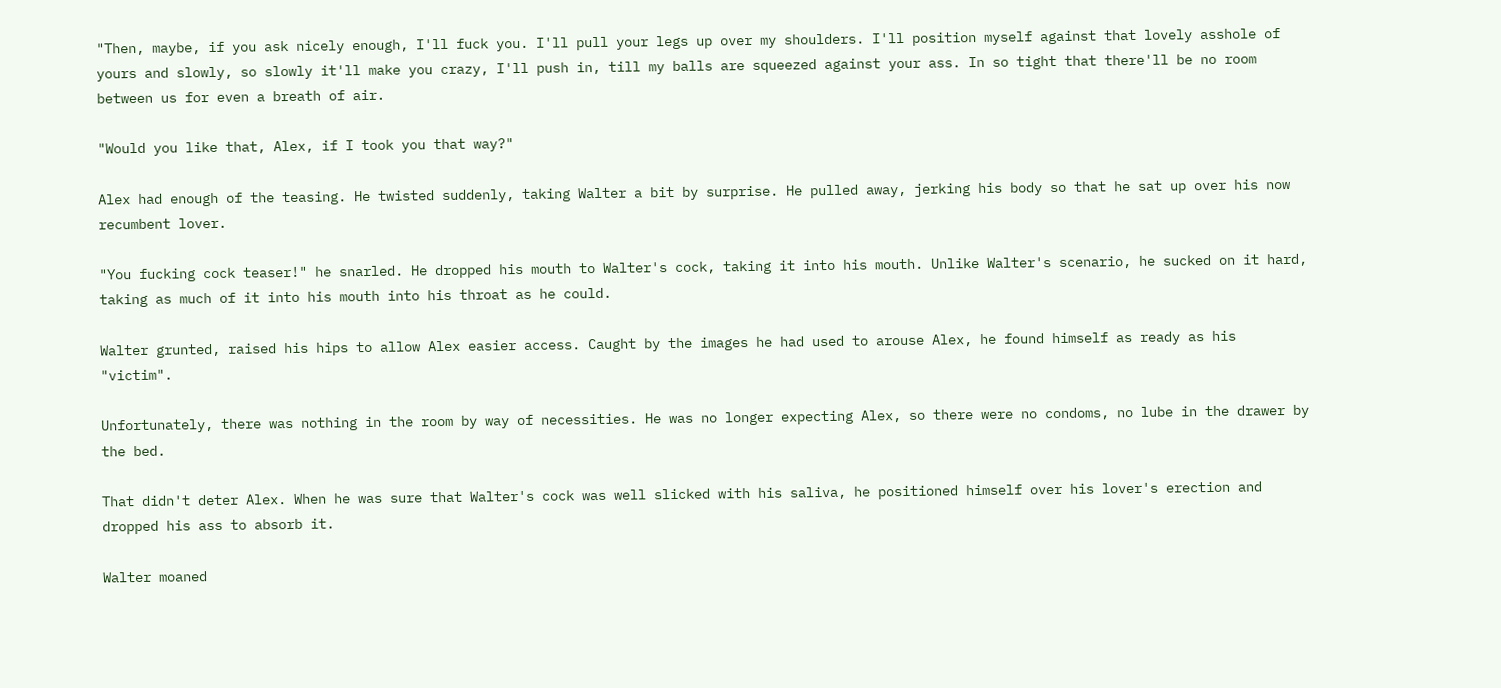"Then, maybe, if you ask nicely enough, I'll fuck you. I'll pull your legs up over my shoulders. I'll position myself against that lovely asshole of yours and slowly, so slowly it'll make you crazy, I'll push in, till my balls are squeezed against your ass. In so tight that there'll be no room between us for even a breath of air.

"Would you like that, Alex, if I took you that way?"

Alex had enough of the teasing. He twisted suddenly, taking Walter a bit by surprise. He pulled away, jerking his body so that he sat up over his now recumbent lover.

"You fucking cock teaser!" he snarled. He dropped his mouth to Walter's cock, taking it into his mouth. Unlike Walter's scenario, he sucked on it hard, taking as much of it into his mouth into his throat as he could.

Walter grunted, raised his hips to allow Alex easier access. Caught by the images he had used to arouse Alex, he found himself as ready as his "victim".

Unfortunately, there was nothing in the room by way of necessities. He was no longer expecting Alex, so there were no condoms, no lube in the drawer by the bed.

That didn't deter Alex. When he was sure that Walter's cock was well slicked with his saliva, he positioned himself over his lover's erection and dropped his ass to absorb it.

Walter moaned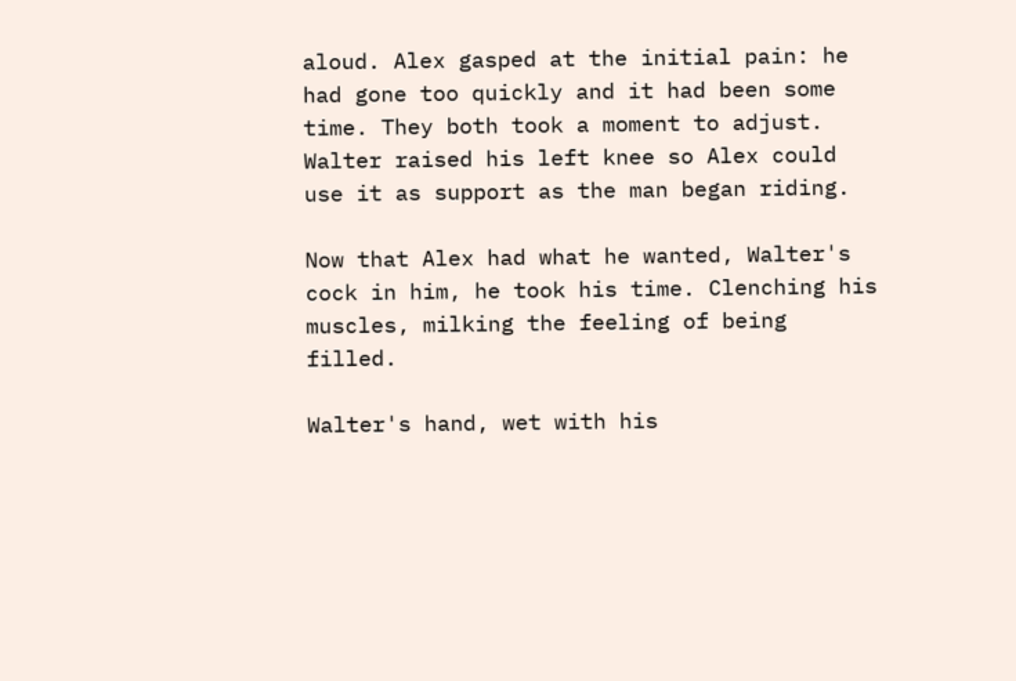aloud. Alex gasped at the initial pain: he had gone too quickly and it had been some time. They both took a moment to adjust. Walter raised his left knee so Alex could use it as support as the man began riding.

Now that Alex had what he wanted, Walter's cock in him, he took his time. Clenching his muscles, milking the feeling of being filled.

Walter's hand, wet with his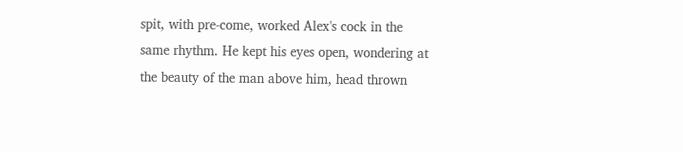spit, with pre-come, worked Alex's cock in the same rhythm. He kept his eyes open, wondering at the beauty of the man above him, head thrown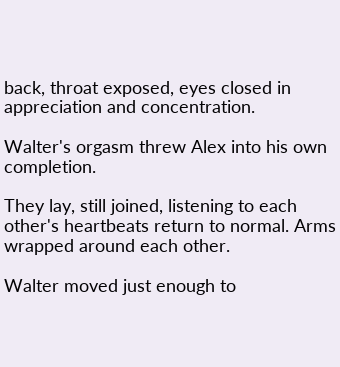back, throat exposed, eyes closed in appreciation and concentration.

Walter's orgasm threw Alex into his own completion.

They lay, still joined, listening to each other's heartbeats return to normal. Arms wrapped around each other.

Walter moved just enough to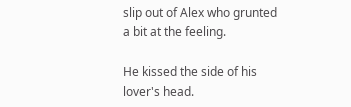slip out of Alex who grunted a bit at the feeling.

He kissed the side of his lover's head.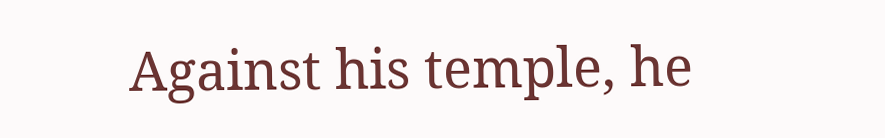Against his temple, he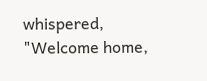whispered, "Welcome home,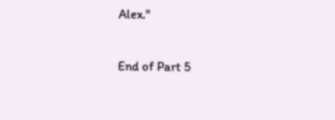Alex."

End of Part 5